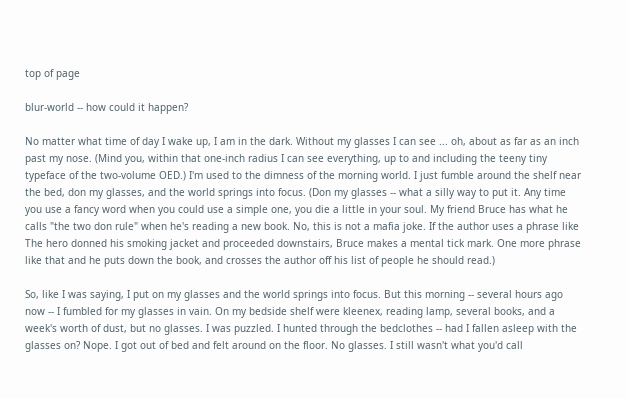top of page

blur-world -- how could it happen?

No matter what time of day I wake up, I am in the dark. Without my glasses I can see ... oh, about as far as an inch past my nose. (Mind you, within that one-inch radius I can see everything, up to and including the teeny tiny typeface of the two-volume OED.) I'm used to the dimness of the morning world. I just fumble around the shelf near the bed, don my glasses, and the world springs into focus. (Don my glasses -- what a silly way to put it. Any time you use a fancy word when you could use a simple one, you die a little in your soul. My friend Bruce has what he calls "the two don rule" when he's reading a new book. No, this is not a mafia joke. If the author uses a phrase like The hero donned his smoking jacket and proceeded downstairs, Bruce makes a mental tick mark. One more phrase like that and he puts down the book, and crosses the author off his list of people he should read.)

So, like I was saying, I put on my glasses and the world springs into focus. But this morning -- several hours ago now -- I fumbled for my glasses in vain. On my bedside shelf were kleenex, reading lamp, several books, and a week's worth of dust, but no glasses. I was puzzled. I hunted through the bedclothes -- had I fallen asleep with the glasses on? Nope. I got out of bed and felt around on the floor. No glasses. I still wasn't what you'd call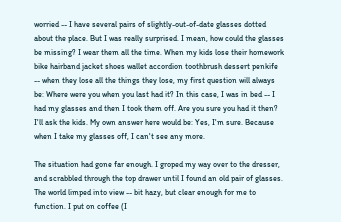worried -- I have several pairs of slightly-out-of-date glasses dotted about the place. But I was really surprised. I mean, how could the glasses be missing? I wear them all the time. When my kids lose their homework bike hairband jacket shoes wallet accordion toothbrush dessert penkife -- when they lose all the things they lose, my first question will always be: Where were you when you last had it? In this case, I was in bed -- I had my glasses and then I took them off. Are you sure you had it then? I'll ask the kids. My own answer here would be: Yes, I'm sure. Because when I take my glasses off, I can't see any more.

The situation had gone far enough. I groped my way over to the dresser, and scrabbled through the top drawer until I found an old pair of glasses. The world limped into view -- bit hazy, but clear enough for me to function. I put on coffee (I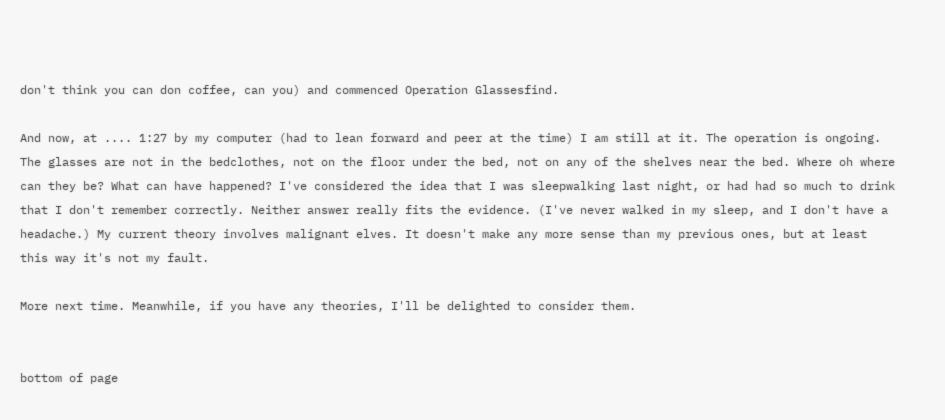don't think you can don coffee, can you) and commenced Operation Glassesfind.

And now, at .... 1:27 by my computer (had to lean forward and peer at the time) I am still at it. The operation is ongoing. The glasses are not in the bedclothes, not on the floor under the bed, not on any of the shelves near the bed. Where oh where can they be? What can have happened? I've considered the idea that I was sleepwalking last night, or had had so much to drink that I don't remember correctly. Neither answer really fits the evidence. (I've never walked in my sleep, and I don't have a headache.) My current theory involves malignant elves. It doesn't make any more sense than my previous ones, but at least this way it's not my fault.

More next time. Meanwhile, if you have any theories, I'll be delighted to consider them.


bottom of page